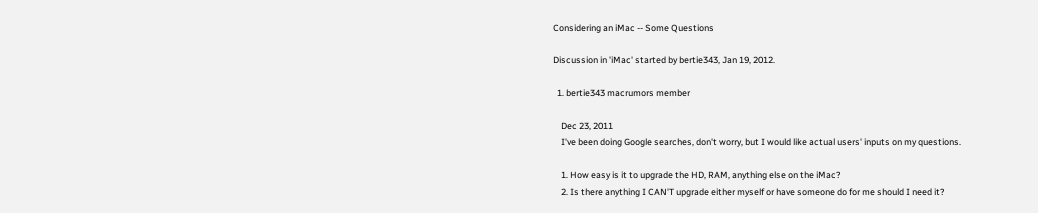Considering an iMac -- Some Questions

Discussion in 'iMac' started by bertie343, Jan 19, 2012.

  1. bertie343 macrumors member

    Dec 23, 2011
    I've been doing Google searches, don't worry, but I would like actual users' inputs on my questions.

    1. How easy is it to upgrade the HD, RAM, anything else on the iMac?
    2. Is there anything I CAN'T upgrade either myself or have someone do for me should I need it?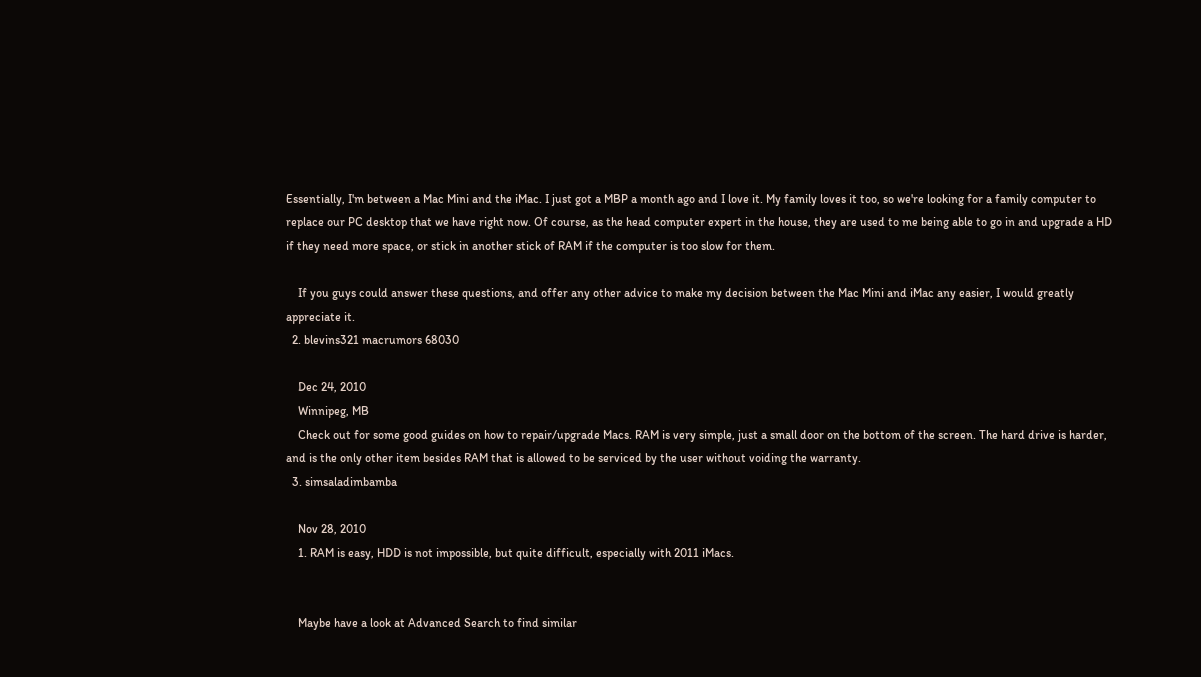Essentially, I'm between a Mac Mini and the iMac. I just got a MBP a month ago and I love it. My family loves it too, so we're looking for a family computer to replace our PC desktop that we have right now. Of course, as the head computer expert in the house, they are used to me being able to go in and upgrade a HD if they need more space, or stick in another stick of RAM if the computer is too slow for them.

    If you guys could answer these questions, and offer any other advice to make my decision between the Mac Mini and iMac any easier, I would greatly appreciate it.
  2. blevins321 macrumors 68030

    Dec 24, 2010
    Winnipeg, MB
    Check out for some good guides on how to repair/upgrade Macs. RAM is very simple, just a small door on the bottom of the screen. The hard drive is harder, and is the only other item besides RAM that is allowed to be serviced by the user without voiding the warranty.
  3. simsaladimbamba

    Nov 28, 2010
    1. RAM is easy, HDD is not impossible, but quite difficult, especially with 2011 iMacs.


    Maybe have a look at Advanced Search to find similar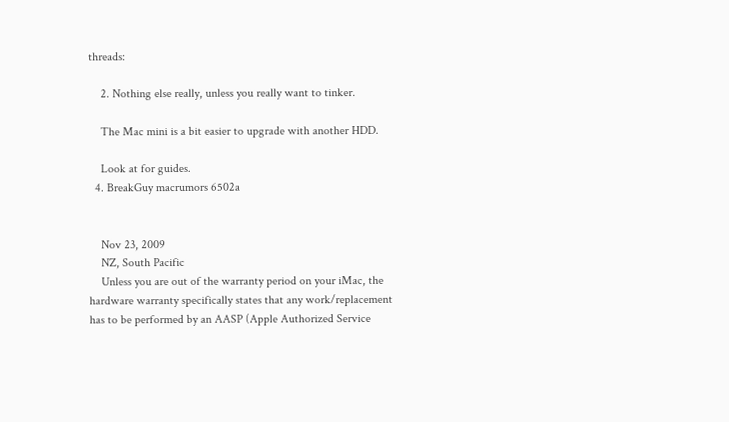threads:

    2. Nothing else really, unless you really want to tinker.

    The Mac mini is a bit easier to upgrade with another HDD.

    Look at for guides.
  4. BreakGuy macrumors 6502a


    Nov 23, 2009
    NZ, South Pacific
    Unless you are out of the warranty period on your iMac, the hardware warranty specifically states that any work/replacement has to be performed by an AASP (Apple Authorized Service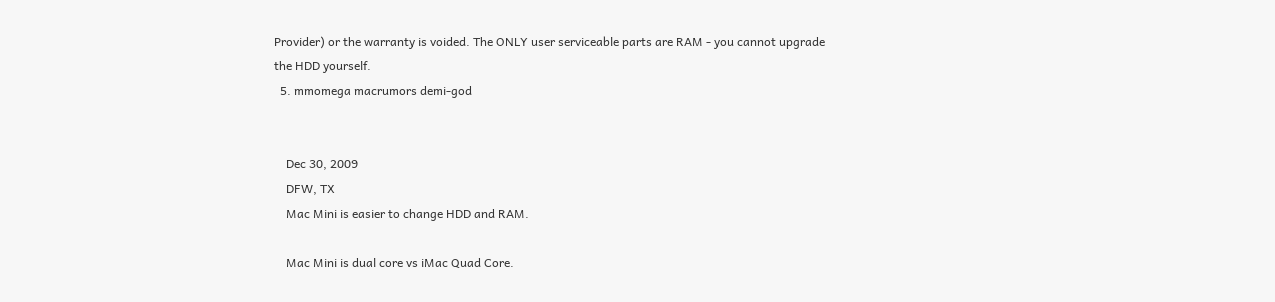Provider) or the warranty is voided. The ONLY user serviceable parts are RAM - you cannot upgrade the HDD yourself.
  5. mmomega macrumors demi-god


    Dec 30, 2009
    DFW, TX
    Mac Mini is easier to change HDD and RAM.

    Mac Mini is dual core vs iMac Quad Core.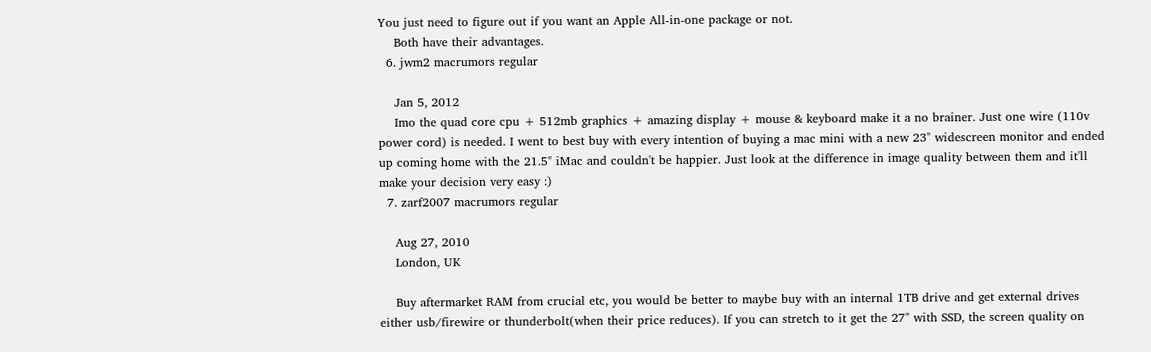You just need to figure out if you want an Apple All-in-one package or not.
    Both have their advantages.
  6. jwm2 macrumors regular

    Jan 5, 2012
    Imo the quad core cpu + 512mb graphics + amazing display + mouse & keyboard make it a no brainer. Just one wire (110v power cord) is needed. I went to best buy with every intention of buying a mac mini with a new 23" widescreen monitor and ended up coming home with the 21.5" iMac and couldn't be happier. Just look at the difference in image quality between them and it'll make your decision very easy :)
  7. zarf2007 macrumors regular

    Aug 27, 2010
    London, UK

    Buy aftermarket RAM from crucial etc, you would be better to maybe buy with an internal 1TB drive and get external drives either usb/firewire or thunderbolt(when their price reduces). If you can stretch to it get the 27" with SSD, the screen quality on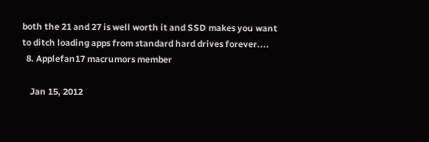both the 21 and 27 is well worth it and SSD makes you want to ditch loading apps from standard hard drives forever....
  8. Applefan17 macrumors member

    Jan 15, 2012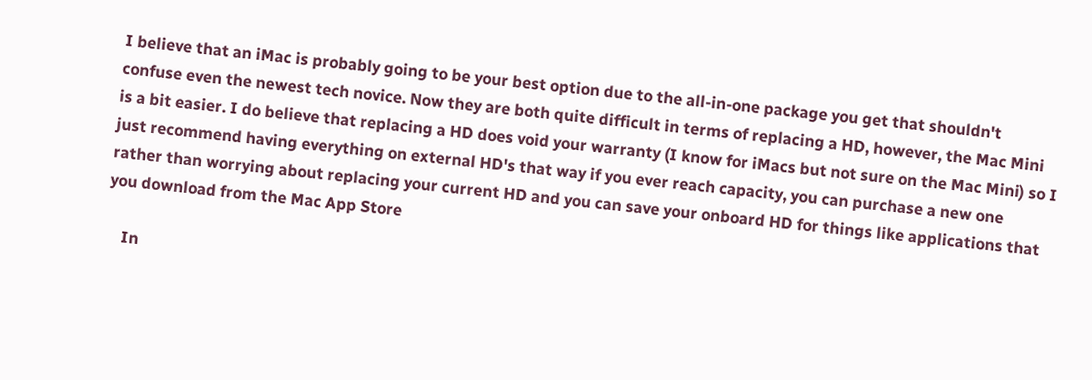I believe that an iMac is probably going to be your best option due to the all-in-one package you get that shouldn't confuse even the newest tech novice. Now they are both quite difficult in terms of replacing a HD, however, the Mac Mini is a bit easier. I do believe that replacing a HD does void your warranty (I know for iMacs but not sure on the Mac Mini) so I just recommend having everything on external HD's that way if you ever reach capacity, you can purchase a new one rather than worrying about replacing your current HD and you can save your onboard HD for things like applications that you download from the Mac App Store

    In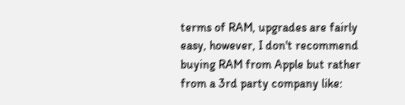terms of RAM, upgrades are fairly easy, however, I don't recommend buying RAM from Apple but rather from a 3rd party company like: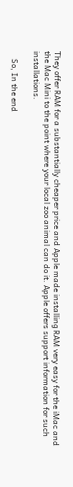They offer RAM for a substantially cheaper price and Apple made installing RAM very easy for the iMac and the Mac Mini to the point where your local zoo animal can do it. Apple offers support information for such installations.

    So, In the end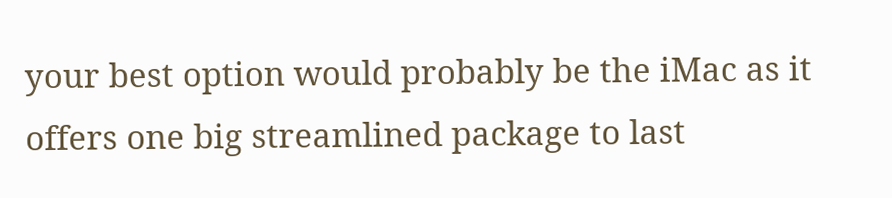your best option would probably be the iMac as it offers one big streamlined package to last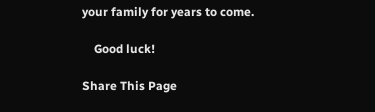your family for years to come.

    Good luck!

Share This Page